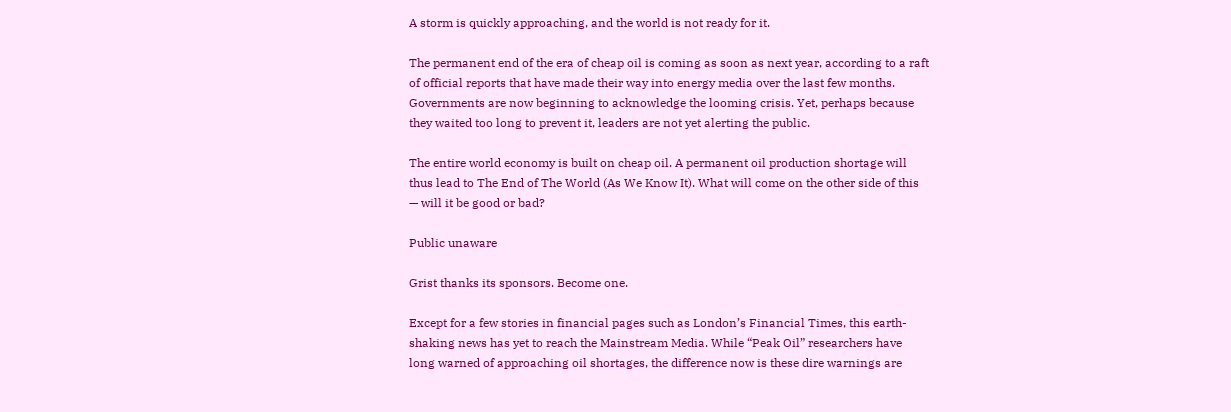A storm is quickly approaching, and the world is not ready for it.

The permanent end of the era of cheap oil is coming as soon as next year, according to a raft of official reports that have made their way into energy media over the last few months. Governments are now beginning to acknowledge the looming crisis. Yet, perhaps because they waited too long to prevent it, leaders are not yet alerting the public.

The entire world economy is built on cheap oil. A permanent oil production shortage will thus lead to The End of The World (As We Know It). What will come on the other side of this — will it be good or bad?

Public unaware

Grist thanks its sponsors. Become one.

Except for a few stories in financial pages such as London’s Financial Times, this earth-shaking news has yet to reach the Mainstream Media. While “Peak Oil” researchers have long warned of approaching oil shortages, the difference now is these dire warnings are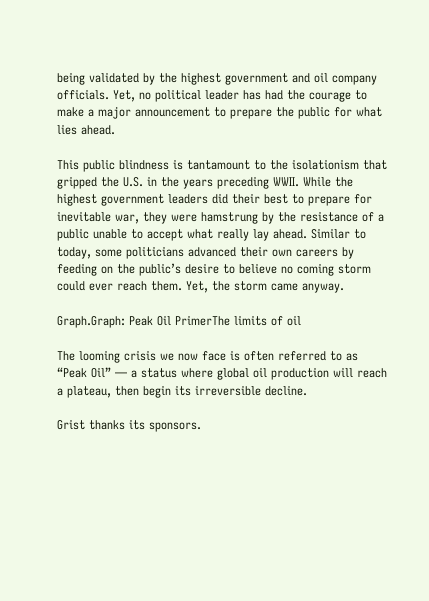being validated by the highest government and oil company officials. Yet, no political leader has had the courage to make a major announcement to prepare the public for what lies ahead.

This public blindness is tantamount to the isolationism that gripped the U.S. in the years preceding WWII. While the highest government leaders did their best to prepare for inevitable war, they were hamstrung by the resistance of a public unable to accept what really lay ahead. Similar to today, some politicians advanced their own careers by feeding on the public’s desire to believe no coming storm could ever reach them. Yet, the storm came anyway.

Graph.Graph: Peak Oil PrimerThe limits of oil

The looming crisis we now face is often referred to as “Peak Oil” — a status where global oil production will reach a plateau, then begin its irreversible decline.

Grist thanks its sponsors.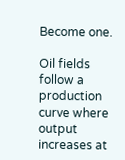Become one.

Oil fields follow a production curve where output increases at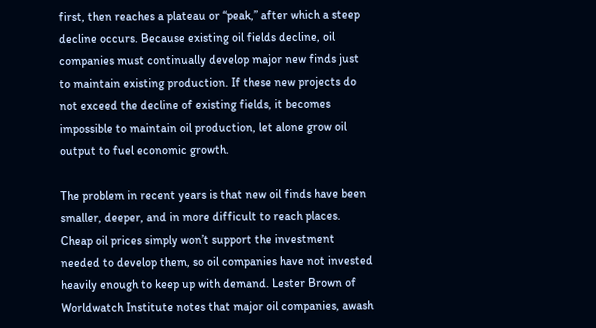first, then reaches a plateau or “peak,” after which a steep decline occurs. Because existing oil fields decline, oil companies must continually develop major new finds just to maintain existing production. If these new projects do not exceed the decline of existing fields, it becomes impossible to maintain oil production, let alone grow oil output to fuel economic growth.

The problem in recent years is that new oil finds have been smaller, deeper, and in more difficult to reach places. Cheap oil prices simply won’t support the investment needed to develop them, so oil companies have not invested heavily enough to keep up with demand. Lester Brown of Worldwatch Institute notes that major oil companies, awash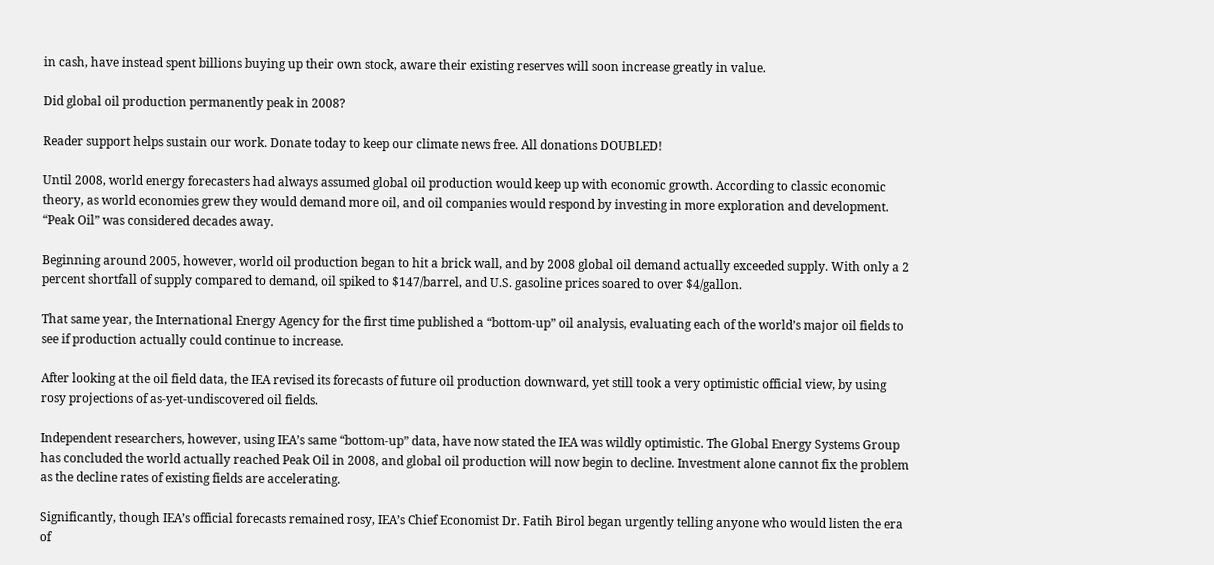in cash, have instead spent billions buying up their own stock, aware their existing reserves will soon increase greatly in value.

Did global oil production permanently peak in 2008?

Reader support helps sustain our work. Donate today to keep our climate news free. All donations DOUBLED!

Until 2008, world energy forecasters had always assumed global oil production would keep up with economic growth. According to classic economic theory, as world economies grew they would demand more oil, and oil companies would respond by investing in more exploration and development. “Peak Oil” was considered decades away.

Beginning around 2005, however, world oil production began to hit a brick wall, and by 2008 global oil demand actually exceeded supply. With only a 2 percent shortfall of supply compared to demand, oil spiked to $147/barrel, and U.S. gasoline prices soared to over $4/gallon.

That same year, the International Energy Agency for the first time published a “bottom-up” oil analysis, evaluating each of the world’s major oil fields to see if production actually could continue to increase.

After looking at the oil field data, the IEA revised its forecasts of future oil production downward, yet still took a very optimistic official view, by using rosy projections of as-yet-undiscovered oil fields.

Independent researchers, however, using IEA’s same “bottom-up” data, have now stated the IEA was wildly optimistic. The Global Energy Systems Group has concluded the world actually reached Peak Oil in 2008, and global oil production will now begin to decline. Investment alone cannot fix the problem as the decline rates of existing fields are accelerating.

Significantly, though IEA’s official forecasts remained rosy, IEA’s Chief Economist Dr. Fatih Birol began urgently telling anyone who would listen the era of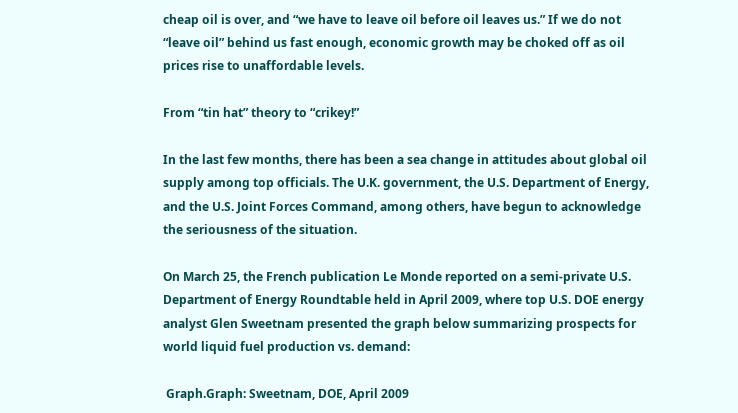cheap oil is over, and “we have to leave oil before oil leaves us.” If we do not “leave oil” behind us fast enough, economic growth may be choked off as oil prices rise to unaffordable levels.

From “tin hat” theory to “crikey!”

In the last few months, there has been a sea change in attitudes about global oil supply among top officials. The U.K. government, the U.S. Department of Energy, and the U.S. Joint Forces Command, among others, have begun to acknowledge the seriousness of the situation.

On March 25, the French publication Le Monde reported on a semi-private U.S. Department of Energy Roundtable held in April 2009, where top U.S. DOE energy analyst Glen Sweetnam presented the graph below summarizing prospects for world liquid fuel production vs. demand:

 Graph.Graph: Sweetnam, DOE, April 2009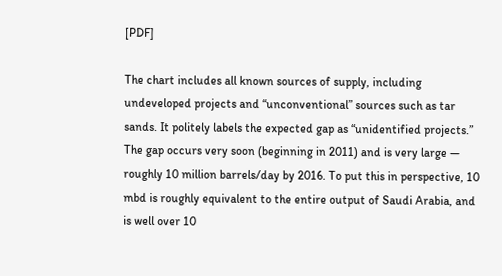[PDF]

The chart includes all known sources of supply, including undeveloped projects and “unconventional” sources such as tar sands. It politely labels the expected gap as “unidentified projects.” The gap occurs very soon (beginning in 2011) and is very large — roughly 10 million barrels/day by 2016. To put this in perspective, 10 mbd is roughly equivalent to the entire output of Saudi Arabia, and is well over 10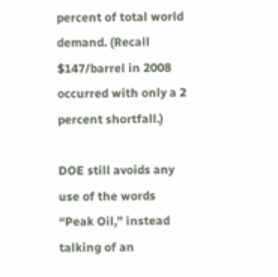percent of total world demand. (Recall $147/barrel in 2008 occurred with only a 2 percent shortfall.)

DOE still avoids any use of the words “Peak Oil,” instead talking of an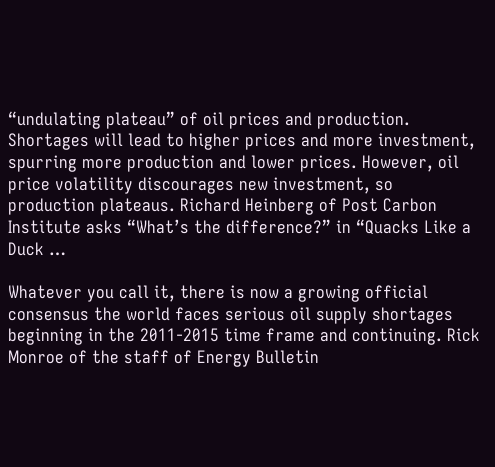“undulating plateau” of oil prices and production. Shortages will lead to higher prices and more investment, spurring more production and lower prices. However, oil price volatility discourages new investment, so production plateaus. Richard Heinberg of Post Carbon Institute asks “What’s the difference?” in “Quacks Like a Duck …

Whatever you call it, there is now a growing official consensus the world faces serious oil supply shortages beginning in the 2011-2015 time frame and continuing. Rick Monroe of the staff of Energy Bulletin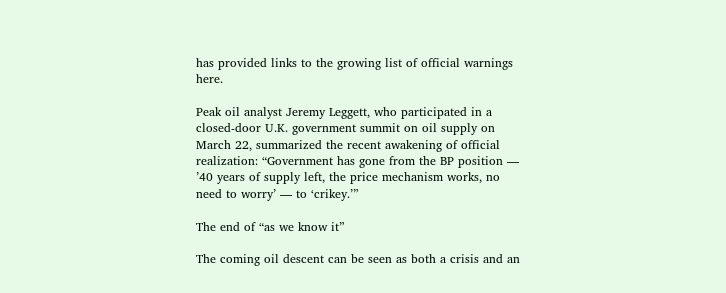has provided links to the growing list of official warnings here.

Peak oil analyst Jeremy Leggett, who participated in a closed-door U.K. government summit on oil supply on March 22, summarized the recent awakening of official realization: “Government has gone from the BP position — ’40 years of supply left, the price mechanism works, no need to worry’ — to ‘crikey.’”

The end of “as we know it”

The coming oil descent can be seen as both a crisis and an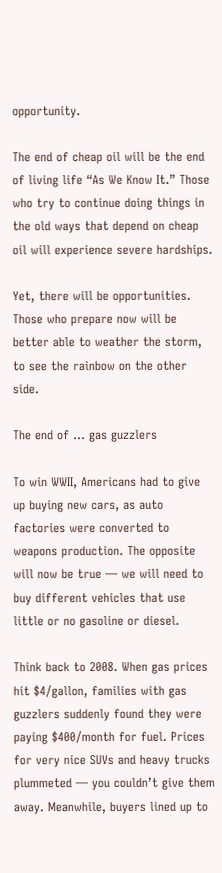opportunity.

The end of cheap oil will be the end of living life “As We Know It.” Those who try to continue doing things in the old ways that depend on cheap oil will experience severe hardships.

Yet, there will be opportunities. Those who prepare now will be better able to weather the storm, to see the rainbow on the other side.

The end of … gas guzzlers

To win WWII, Americans had to give up buying new cars, as auto factories were converted to weapons production. The opposite will now be true — we will need to buy different vehicles that use little or no gasoline or diesel.

Think back to 2008. When gas prices hit $4/gallon, families with gas guzzlers suddenly found they were paying $400/month for fuel. Prices for very nice SUVs and heavy trucks plummeted — you couldn’t give them away. Meanwhile, buyers lined up to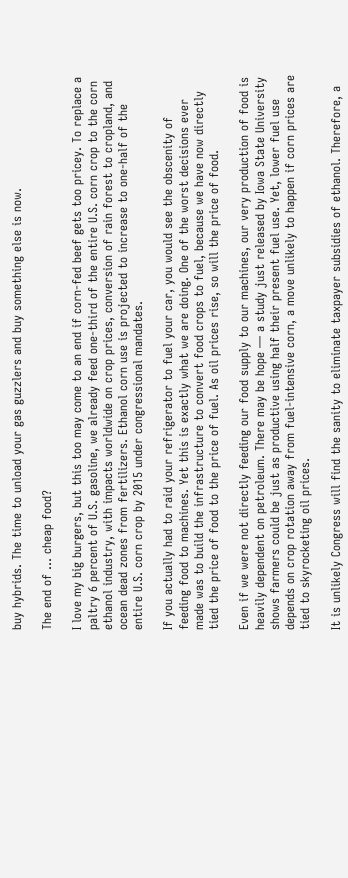buy hybrids. The time to unload your gas guzzlers and buy something else is now.

The end of … cheap food?

I love my big burgers, but this too may come to an end if corn-fed beef gets too pricey. To replace a paltry 6 percent of U.S. gasoline, we already feed one-third of the entire U.S. corn crop to the corn ethanol industry, with impacts worldwide on crop prices, conversion of rain forest to cropland, and ocean dead zones from fertilizers. Ethanol corn use is projected to increase to one-half of the entire U.S. corn crop by 2015 under congressional mandates.

If you actually had to raid your refrigerator to fuel your car, you would see the obscenity of feeding food to machines. Yet this is exactly what we are doing. One of the worst decisions ever made was to build the infrastructure to convert food crops to fuel, because we have now directly tied the price of food to the price of fuel. As oil prices rise, so will the price of food.

Even if we were not directly feeding our food supply to our machines, our very production of food is heavily dependent on petroleum. There may be hope — a study just released by Iowa State University shows farmers could be just as productive using half their present fuel use. Yet, lower fuel use depends on crop rotation away from fuel-intensive corn, a move unlikely to happen if corn prices are tied to skyrocketing oil prices.

It is unlikely Congress will find the sanity to eliminate taxpayer subsidies of ethanol. Therefore, a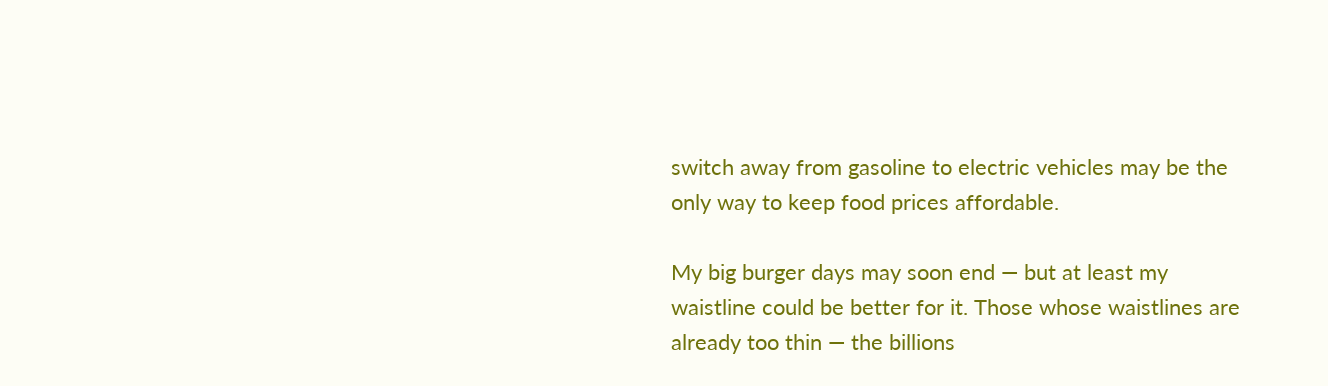switch away from gasoline to electric vehicles may be the only way to keep food prices affordable.

My big burger days may soon end — but at least my waistline could be better for it. Those whose waistlines are already too thin — the billions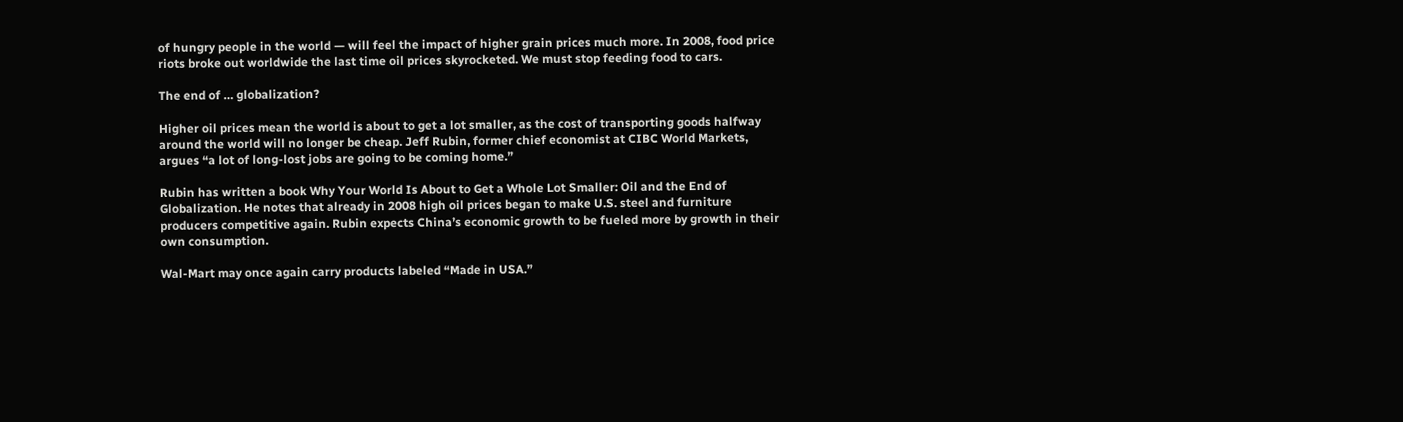of hungry people in the world — will feel the impact of higher grain prices much more. In 2008, food price riots broke out worldwide the last time oil prices skyrocketed. We must stop feeding food to cars.

The end of … globalization?

Higher oil prices mean the world is about to get a lot smaller, as the cost of transporting goods halfway around the world will no longer be cheap. Jeff Rubin, former chief economist at CIBC World Markets, argues “a lot of long-lost jobs are going to be coming home.”

Rubin has written a book Why Your World Is About to Get a Whole Lot Smaller: Oil and the End of Globalization. He notes that already in 2008 high oil prices began to make U.S. steel and furniture producers competitive again. Rubin expects China’s economic growth to be fueled more by growth in their own consumption.

Wal-Mart may once again carry products labeled “Made in USA.”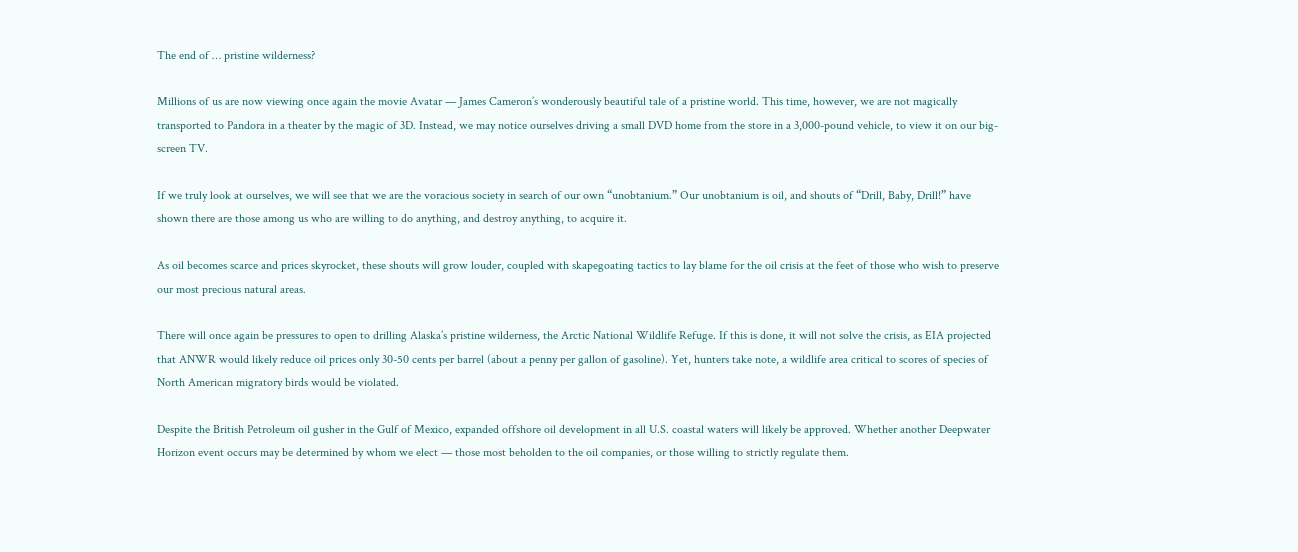The end of … pristine wilderness?

Millions of us are now viewing once again the movie Avatar — James Cameron’s wonderously beautiful tale of a pristine world. This time, however, we are not magically transported to Pandora in a theater by the magic of 3D. Instead, we may notice ourselves driving a small DVD home from the store in a 3,000-pound vehicle, to view it on our big-screen TV.

If we truly look at ourselves, we will see that we are the voracious society in search of our own “unobtanium.” Our unobtanium is oil, and shouts of “Drill, Baby, Drill!” have shown there are those among us who are willing to do anything, and destroy anything, to acquire it.

As oil becomes scarce and prices skyrocket, these shouts will grow louder, coupled with skapegoating tactics to lay blame for the oil crisis at the feet of those who wish to preserve our most precious natural areas.

There will once again be pressures to open to drilling Alaska’s pristine wilderness, the Arctic National Wildlife Refuge. If this is done, it will not solve the crisis, as EIA projected that ANWR would likely reduce oil prices only 30-50 cents per barrel (about a penny per gallon of gasoline). Yet, hunters take note, a wildlife area critical to scores of species of North American migratory birds would be violated.

Despite the British Petroleum oil gusher in the Gulf of Mexico, expanded offshore oil development in all U.S. coastal waters will likely be approved. Whether another Deepwater Horizon event occurs may be determined by whom we elect — those most beholden to the oil companies, or those willing to strictly regulate them.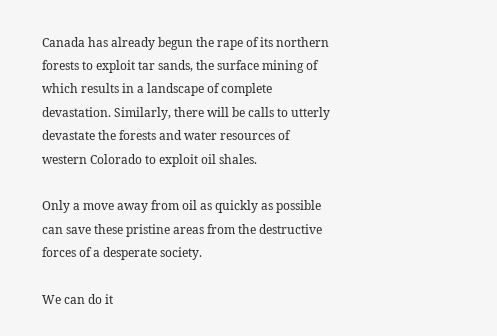Canada has already begun the rape of its northern forests to exploit tar sands, the surface mining of which results in a landscape of complete devastation. Similarly, there will be calls to utterly devastate the forests and water resources of western Colorado to exploit oil shales.

Only a move away from oil as quickly as possible can save these pristine areas from the destructive forces of a desperate society.

We can do it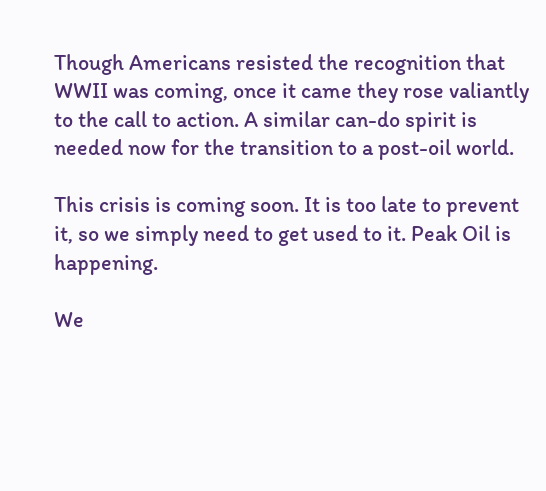Though Americans resisted the recognition that WWII was coming, once it came they rose valiantly to the call to action. A similar can-do spirit is needed now for the transition to a post-oil world.

This crisis is coming soon. It is too late to prevent it, so we simply need to get used to it. Peak Oil is happening.

We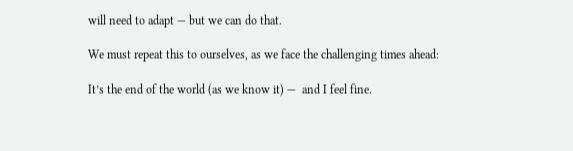will need to adapt — but we can do that.

We must repeat this to ourselves, as we face the challenging times ahead:

It’s the end of the world (as we know it) —  and I feel fine.